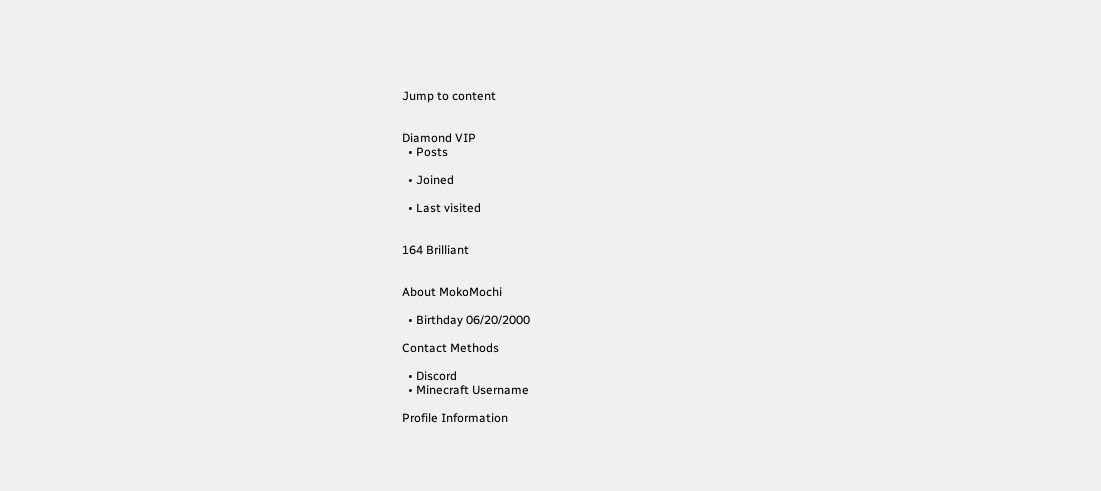Jump to content


Diamond VIP
  • Posts

  • Joined

  • Last visited


164 Brilliant


About MokoMochi

  • Birthday 06/20/2000

Contact Methods

  • Discord
  • Minecraft Username

Profile Information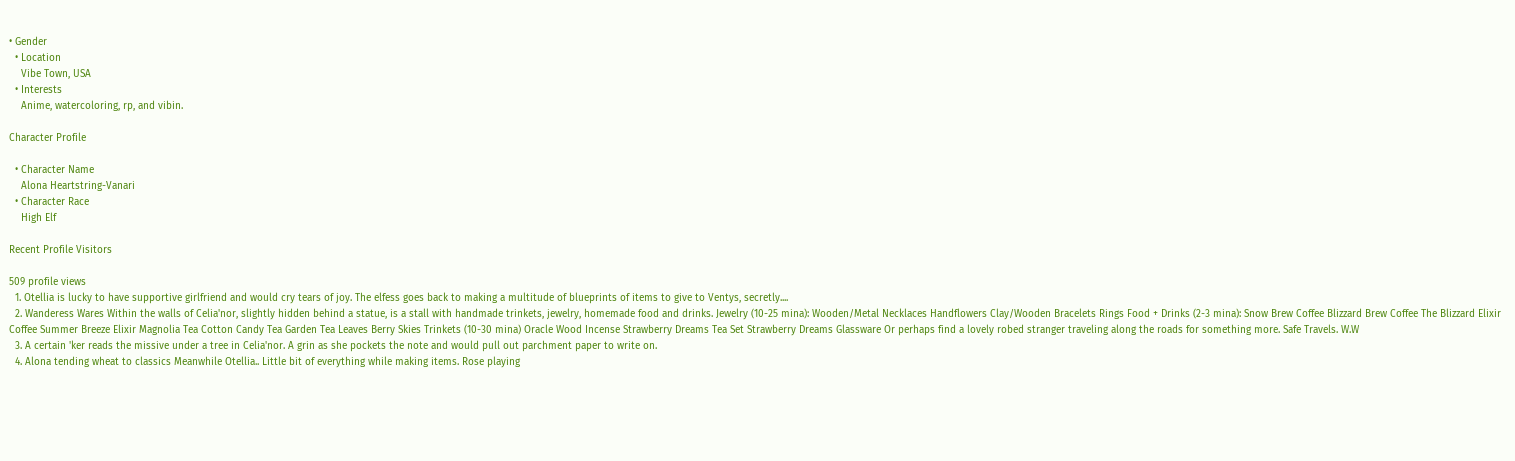• Gender
  • Location
    Vibe Town, USA
  • Interests
    Anime, watercoloring, rp, and vibin.

Character Profile

  • Character Name
    Alona Heartstring-Vanari
  • Character Race
    High Elf

Recent Profile Visitors

509 profile views
  1. Otellia is lucky to have supportive girlfriend and would cry tears of joy. The elfess goes back to making a multitude of blueprints of items to give to Ventys, secretly....
  2. Wanderess Wares Within the walls of Celia'nor, slightly hidden behind a statue, is a stall with handmade trinkets, jewelry, homemade food and drinks. Jewelry (10-25 mina): Wooden/Metal Necklaces Handflowers Clay/Wooden Bracelets Rings Food + Drinks (2-3 mina): Snow Brew Coffee Blizzard Brew Coffee The Blizzard Elixir Coffee Summer Breeze Elixir Magnolia Tea Cotton Candy Tea Garden Tea Leaves Berry Skies Trinkets (10-30 mina) Oracle Wood Incense Strawberry Dreams Tea Set Strawberry Dreams Glassware Or perhaps find a lovely robed stranger traveling along the roads for something more. Safe Travels. W.W
  3. A certain 'ker reads the missive under a tree in Celia'nor. A grin as she pockets the note and would pull out parchment paper to write on.
  4. Alona tending wheat to classics Meanwhile Otellia.. Little bit of everything while making items. Rose playing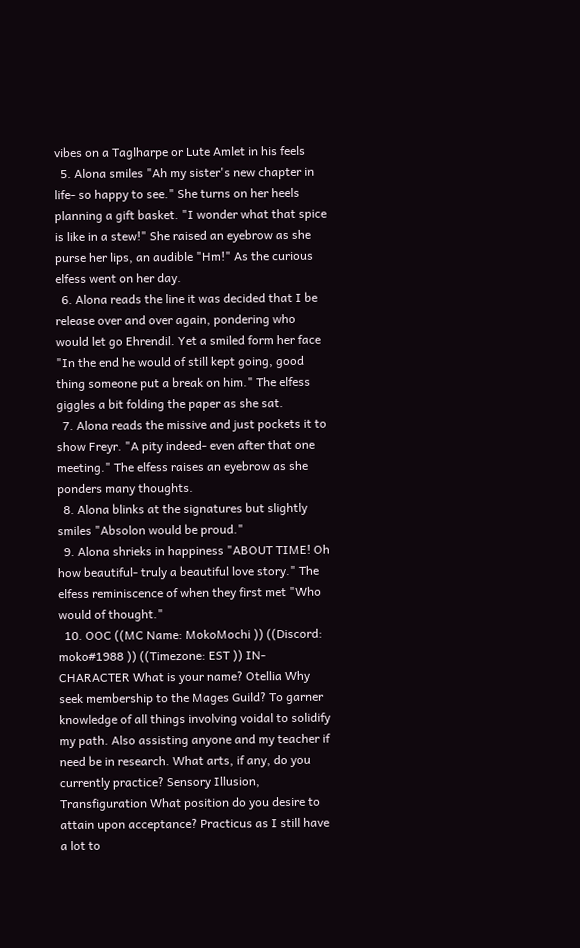vibes on a Taglharpe or Lute Amlet in his feels
  5. Alona smiles "Ah my sister's new chapter in life- so happy to see." She turns on her heels planning a gift basket. "I wonder what that spice is like in a stew!" She raised an eyebrow as she purse her lips, an audible "Hm!" As the curious elfess went on her day.
  6. Alona reads the line it was decided that I be release over and over again, pondering who would let go Ehrendil. Yet a smiled form her face "In the end he would of still kept going, good thing someone put a break on him." The elfess giggles a bit folding the paper as she sat.
  7. Alona reads the missive and just pockets it to show Freyr. "A pity indeed- even after that one meeting." The elfess raises an eyebrow as she ponders many thoughts.
  8. Alona blinks at the signatures but slightly smiles "Absolon would be proud."
  9. Alona shrieks in happiness "ABOUT TIME! Oh how beautiful- truly a beautiful love story." The elfess reminiscence of when they first met "Who would of thought."
  10. OOC ((MC Name: MokoMochi )) ((Discord: moko#1988 )) ((Timezone: EST )) IN-CHARACTER What is your name? Otellia Why seek membership to the Mages Guild? To garner knowledge of all things involving voidal to solidify my path. Also assisting anyone and my teacher if need be in research. What arts, if any, do you currently practice? Sensory Illusion, Transfiguration What position do you desire to attain upon acceptance? Practicus as I still have a lot to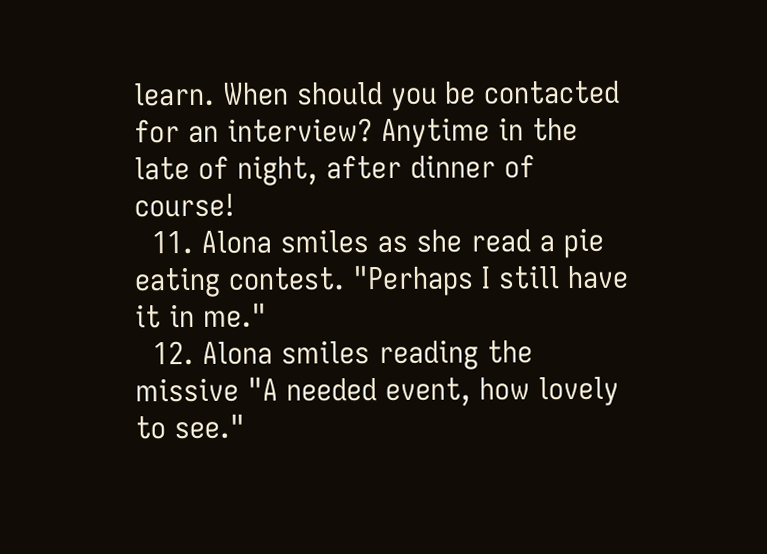learn. When should you be contacted for an interview? Anytime in the late of night, after dinner of course!
  11. Alona smiles as she read a pie eating contest. "Perhaps I still have it in me."
  12. Alona smiles reading the missive "A needed event, how lovely to see."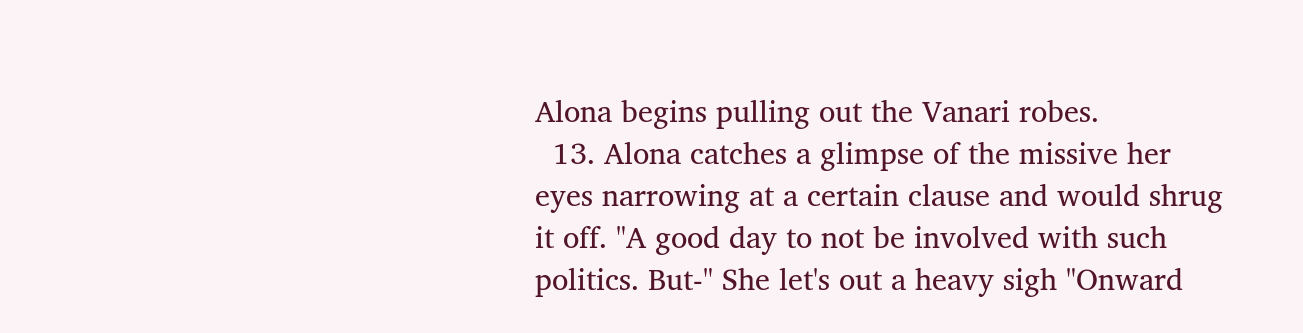Alona begins pulling out the Vanari robes.
  13. Alona catches a glimpse of the missive her eyes narrowing at a certain clause and would shrug it off. "A good day to not be involved with such politics. But-" She let's out a heavy sigh "Onward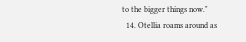to the bigger things now."
  14. Otellia roams around as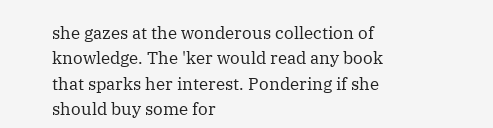she gazes at the wonderous collection of knowledge. The 'ker would read any book that sparks her interest. Pondering if she should buy some for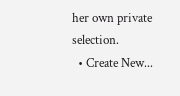her own private selection.
  • Create New...